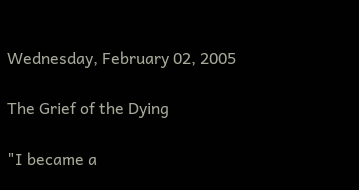Wednesday, February 02, 2005

The Grief of the Dying

"I became a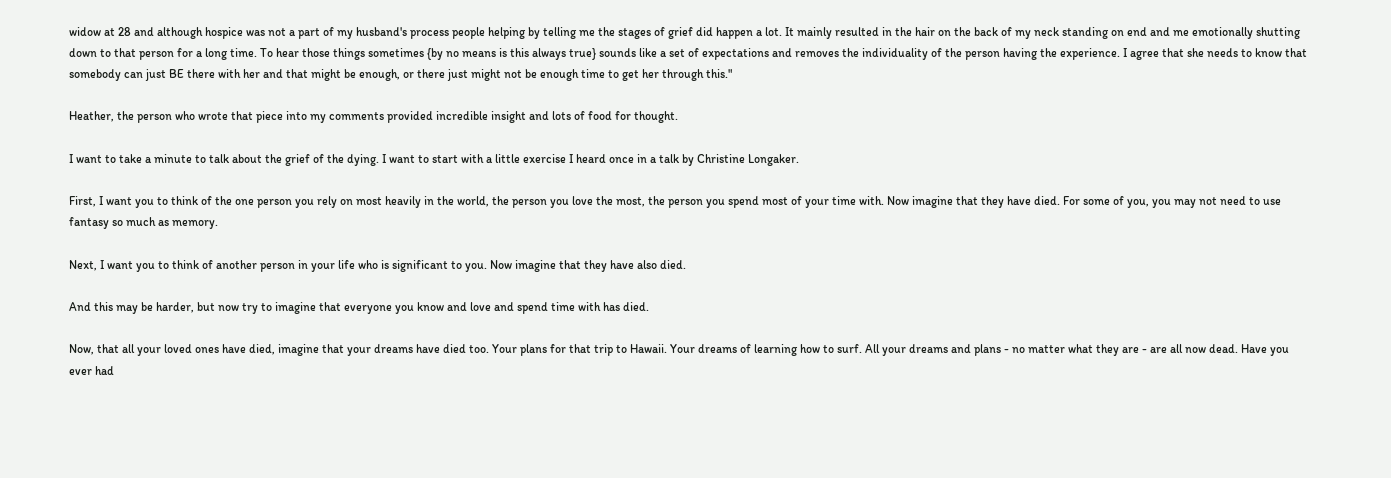widow at 28 and although hospice was not a part of my husband's process people helping by telling me the stages of grief did happen a lot. It mainly resulted in the hair on the back of my neck standing on end and me emotionally shutting down to that person for a long time. To hear those things sometimes {by no means is this always true} sounds like a set of expectations and removes the individuality of the person having the experience. I agree that she needs to know that somebody can just BE there with her and that might be enough, or there just might not be enough time to get her through this."

Heather, the person who wrote that piece into my comments provided incredible insight and lots of food for thought.

I want to take a minute to talk about the grief of the dying. I want to start with a little exercise I heard once in a talk by Christine Longaker.

First, I want you to think of the one person you rely on most heavily in the world, the person you love the most, the person you spend most of your time with. Now imagine that they have died. For some of you, you may not need to use fantasy so much as memory.

Next, I want you to think of another person in your life who is significant to you. Now imagine that they have also died.

And this may be harder, but now try to imagine that everyone you know and love and spend time with has died.

Now, that all your loved ones have died, imagine that your dreams have died too. Your plans for that trip to Hawaii. Your dreams of learning how to surf. All your dreams and plans - no matter what they are - are all now dead. Have you ever had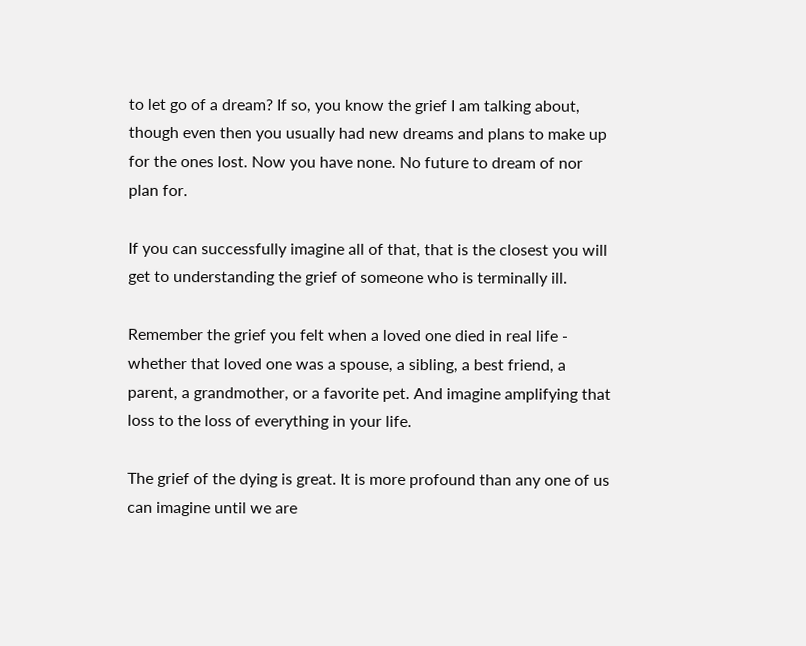to let go of a dream? If so, you know the grief I am talking about, though even then you usually had new dreams and plans to make up for the ones lost. Now you have none. No future to dream of nor plan for.

If you can successfully imagine all of that, that is the closest you will get to understanding the grief of someone who is terminally ill.

Remember the grief you felt when a loved one died in real life - whether that loved one was a spouse, a sibling, a best friend, a parent, a grandmother, or a favorite pet. And imagine amplifying that loss to the loss of everything in your life.

The grief of the dying is great. It is more profound than any one of us can imagine until we are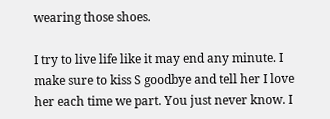wearing those shoes.

I try to live life like it may end any minute. I make sure to kiss S goodbye and tell her I love her each time we part. You just never know. I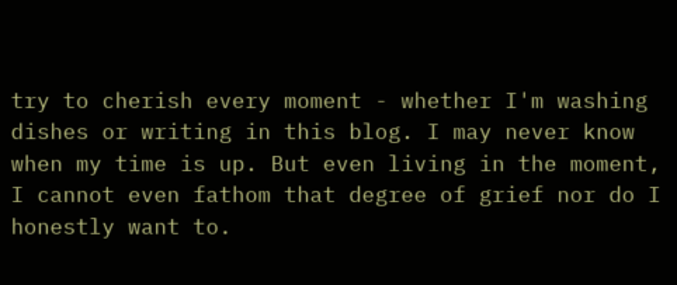try to cherish every moment - whether I'm washing dishes or writing in this blog. I may never know when my time is up. But even living in the moment, I cannot even fathom that degree of grief nor do I honestly want to.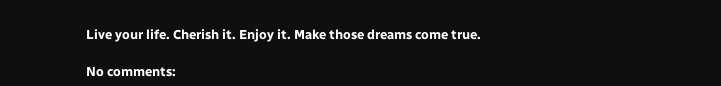Live your life. Cherish it. Enjoy it. Make those dreams come true.

No comments: